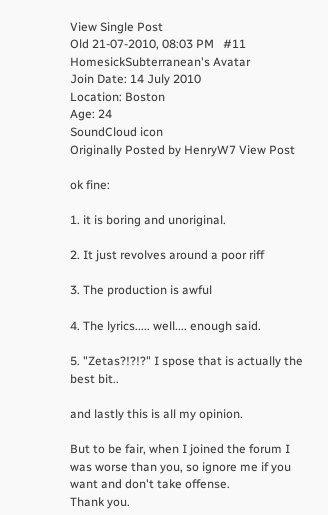View Single Post
Old 21-07-2010, 08:03 PM   #11
HomesickSubterranean's Avatar
Join Date: 14 July 2010
Location: Boston
Age: 24
SoundCloud icon
Originally Posted by HenryW7 View Post

ok fine:

1. it is boring and unoriginal.

2. It just revolves around a poor riff

3. The production is awful

4. The lyrics..... well.... enough said.

5. "Zetas?!?!?" I spose that is actually the best bit..

and lastly this is all my opinion.

But to be fair, when I joined the forum I was worse than you, so ignore me if you want and don't take offense.
Thank you.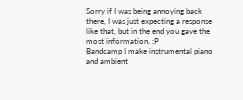Sorry if I was being annoying back there, I was just expecting a response like that, but in the end you gave the most information. :P
Bandcamp I make instrumental piano and ambient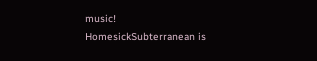music!
HomesickSubterranean is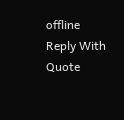offline   Reply With Quote